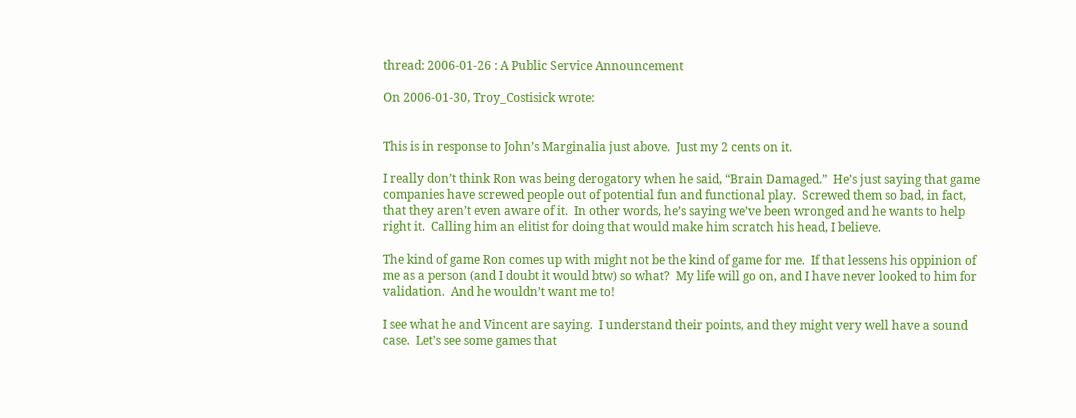thread: 2006-01-26 : A Public Service Announcement

On 2006-01-30, Troy_Costisick wrote:


This is in response to John’s Marginalia just above.  Just my 2 cents on it.

I really don’t think Ron was being derogatory when he said, “Brain Damaged.”  He’s just saying that game companies have screwed people out of potential fun and functional play.  Screwed them so bad, in fact, that they aren’t even aware of it.  In other words, he’s saying we’ve been wronged and he wants to help right it.  Calling him an elitist for doing that would make him scratch his head, I believe.

The kind of game Ron comes up with might not be the kind of game for me.  If that lessens his oppinion of me as a person (and I doubt it would btw) so what?  My life will go on, and I have never looked to him for validation.  And he wouldn’t want me to!

I see what he and Vincent are saying.  I understand their points, and they might very well have a sound case.  Let’s see some games that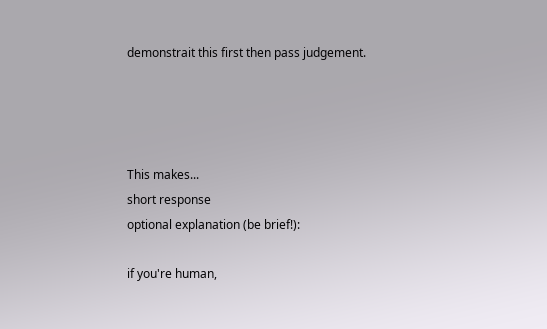demonstrait this first then pass judgement.




This makes...
short response
optional explanation (be brief!):

if you're human,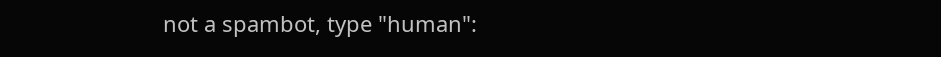not a spambot, type "human":